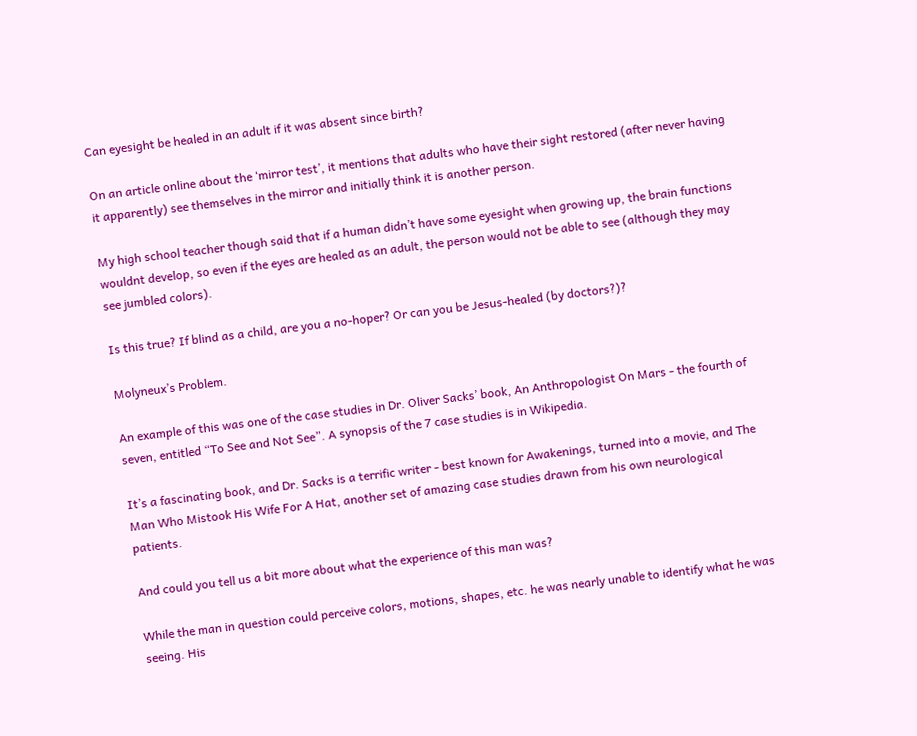Can eyesight be healed in an adult if it was absent since birth?

On an article online about the ‘mirror test’, it mentions that adults who have their sight restored (after never having it apparently) see themselves in the mirror and initially think it is another person.

My high school teacher though said that if a human didn’t have some eyesight when growing up, the brain functions wouldnt develop, so even if the eyes are healed as an adult, the person would not be able to see (although they may see jumbled colors).

Is this true? If blind as a child, are you a no-hoper? Or can you be Jesus-healed (by doctors?)?

Molyneux’s Problem.

An example of this was one of the case studies in Dr. Oliver Sacks’ book, An Anthropologist On Mars - the fourth of seven, entitled “To See and Not See”. A synopsis of the 7 case studies is in Wikipedia.

It’s a fascinating book, and Dr. Sacks is a terrific writer - best known for Awakenings, turned into a movie, and The Man Who Mistook His Wife For A Hat, another set of amazing case studies drawn from his own neurological patients.

And could you tell us a bit more about what the experience of this man was?

While the man in question could perceive colors, motions, shapes, etc. he was nearly unable to identify what he was seeing. His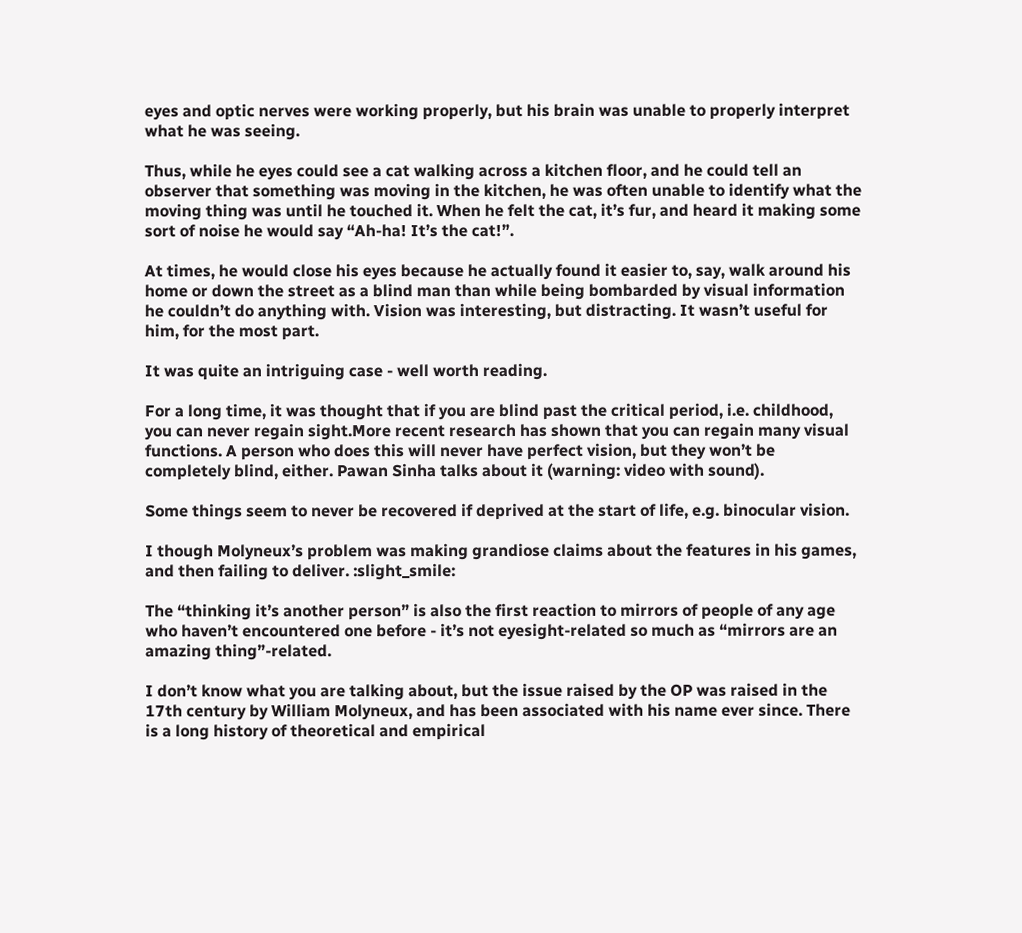eyes and optic nerves were working properly, but his brain was unable to properly interpret what he was seeing.

Thus, while he eyes could see a cat walking across a kitchen floor, and he could tell an observer that something was moving in the kitchen, he was often unable to identify what the moving thing was until he touched it. When he felt the cat, it’s fur, and heard it making some sort of noise he would say “Ah-ha! It’s the cat!”.

At times, he would close his eyes because he actually found it easier to, say, walk around his home or down the street as a blind man than while being bombarded by visual information he couldn’t do anything with. Vision was interesting, but distracting. It wasn’t useful for him, for the most part.

It was quite an intriguing case - well worth reading.

For a long time, it was thought that if you are blind past the critical period, i.e. childhood, you can never regain sight.More recent research has shown that you can regain many visual functions. A person who does this will never have perfect vision, but they won’t be completely blind, either. Pawan Sinha talks about it (warning: video with sound).

Some things seem to never be recovered if deprived at the start of life, e.g. binocular vision.

I though Molyneux’s problem was making grandiose claims about the features in his games, and then failing to deliver. :slight_smile:

The “thinking it’s another person” is also the first reaction to mirrors of people of any age who haven’t encountered one before - it’s not eyesight-related so much as “mirrors are an amazing thing”-related.

I don’t know what you are talking about, but the issue raised by the OP was raised in the 17th century by William Molyneux, and has been associated with his name ever since. There is a long history of theoretical and empirical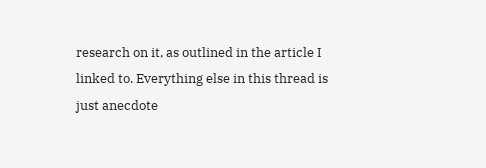research on it, as outlined in the article I linked to. Everything else in this thread is just anecdote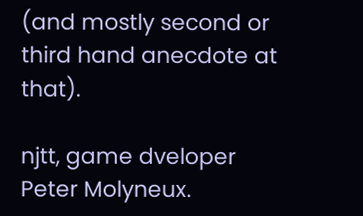(and mostly second or third hand anecdote at that).

njtt, game dveloper Peter Molyneux.